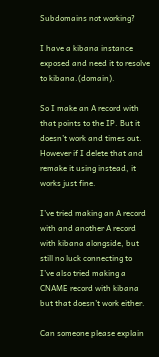Subdomains not working?

I have a kibana instance exposed and need it to resolve to kibana.(domain).

So I make an A record with that points to the IP. But it doesn’t work and times out.
However if I delete that and remake it using instead, it works just fine.

I’ve tried making an A record with and another A record with kibana alongside, but still no luck connecting to
I’ve also tried making a CNAME record with kibana but that doesn’t work either.

Can someone please explain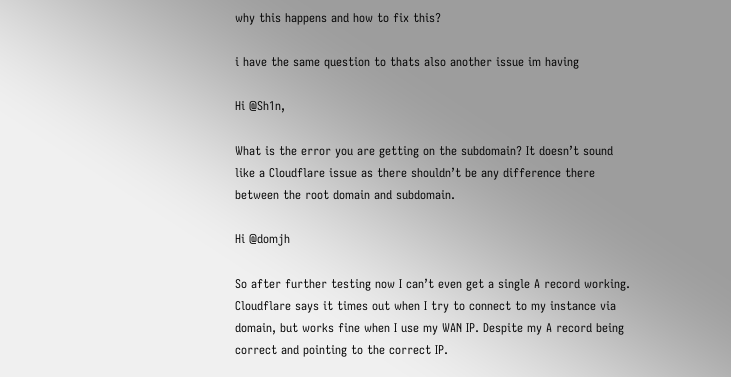why this happens and how to fix this?

i have the same question to thats also another issue im having

Hi @Sh1n,

What is the error you are getting on the subdomain? It doesn’t sound like a Cloudflare issue as there shouldn’t be any difference there between the root domain and subdomain.

Hi @domjh

So after further testing now I can’t even get a single A record working.
Cloudflare says it times out when I try to connect to my instance via domain, but works fine when I use my WAN IP. Despite my A record being correct and pointing to the correct IP.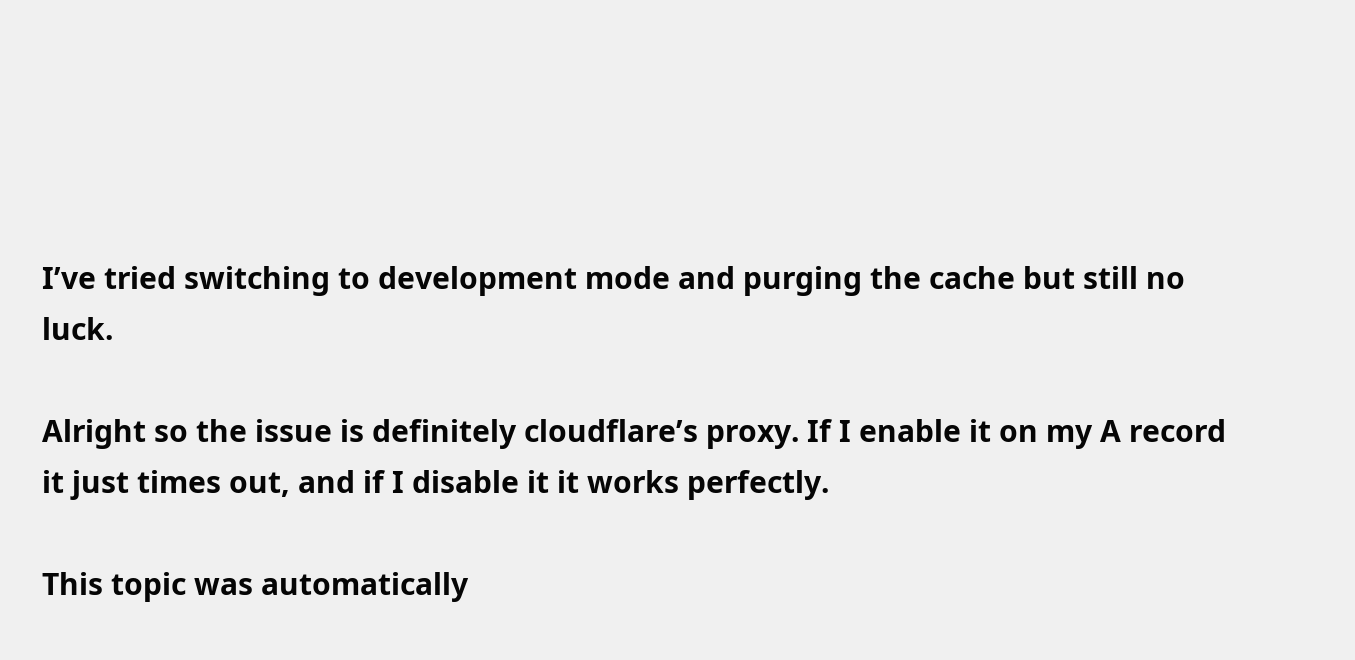I’ve tried switching to development mode and purging the cache but still no luck.

Alright so the issue is definitely cloudflare’s proxy. If I enable it on my A record it just times out, and if I disable it it works perfectly.

This topic was automatically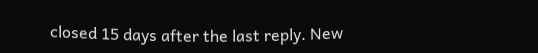closed 15 days after the last reply. New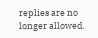replies are no longer allowed.